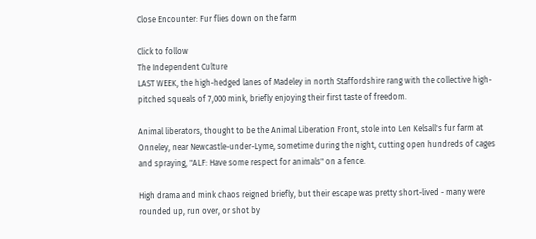Close Encounter: Fur flies down on the farm

Click to follow
The Independent Culture
LAST WEEK, the high-hedged lanes of Madeley in north Staffordshire rang with the collective high-pitched squeals of 7,000 mink, briefly enjoying their first taste of freedom.

Animal liberators, thought to be the Animal Liberation Front, stole into Len Kelsall's fur farm at Onneley, near Newcastle-under-Lyme, sometime during the night, cutting open hundreds of cages and spraying, "ALF: Have some respect for animals" on a fence.

High drama and mink chaos reigned briefly, but their escape was pretty short-lived - many were rounded up, run over, or shot by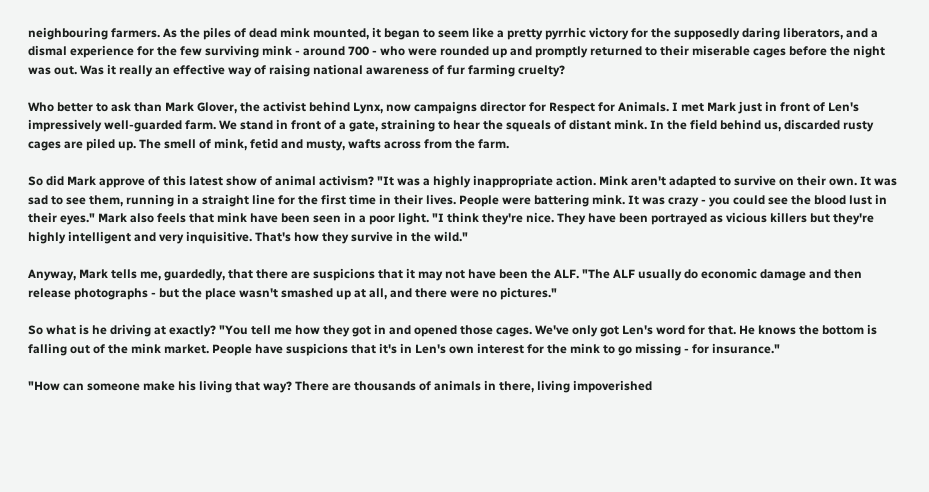neighbouring farmers. As the piles of dead mink mounted, it began to seem like a pretty pyrrhic victory for the supposedly daring liberators, and a dismal experience for the few surviving mink - around 700 - who were rounded up and promptly returned to their miserable cages before the night was out. Was it really an effective way of raising national awareness of fur farming cruelty?

Who better to ask than Mark Glover, the activist behind Lynx, now campaigns director for Respect for Animals. I met Mark just in front of Len's impressively well-guarded farm. We stand in front of a gate, straining to hear the squeals of distant mink. In the field behind us, discarded rusty cages are piled up. The smell of mink, fetid and musty, wafts across from the farm.

So did Mark approve of this latest show of animal activism? "It was a highly inappropriate action. Mink aren't adapted to survive on their own. It was sad to see them, running in a straight line for the first time in their lives. People were battering mink. It was crazy - you could see the blood lust in their eyes." Mark also feels that mink have been seen in a poor light. "I think they're nice. They have been portrayed as vicious killers but they're highly intelligent and very inquisitive. That's how they survive in the wild."

Anyway, Mark tells me, guardedly, that there are suspicions that it may not have been the ALF. "The ALF usually do economic damage and then release photographs - but the place wasn't smashed up at all, and there were no pictures."

So what is he driving at exactly? "You tell me how they got in and opened those cages. We've only got Len's word for that. He knows the bottom is falling out of the mink market. People have suspicions that it's in Len's own interest for the mink to go missing - for insurance."

"How can someone make his living that way? There are thousands of animals in there, living impoverished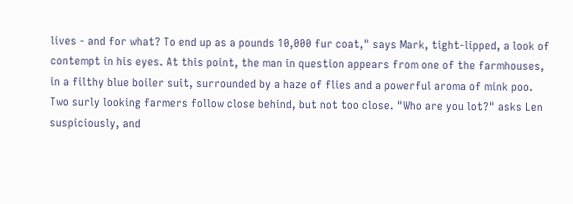lives - and for what? To end up as a pounds 10,000 fur coat," says Mark, tight-lipped, a look of contempt in his eyes. At this point, the man in question appears from one of the farmhouses, in a filthy blue boiler suit, surrounded by a haze of flies and a powerful aroma of mink poo. Two surly looking farmers follow close behind, but not too close. "Who are you lot?" asks Len suspiciously, and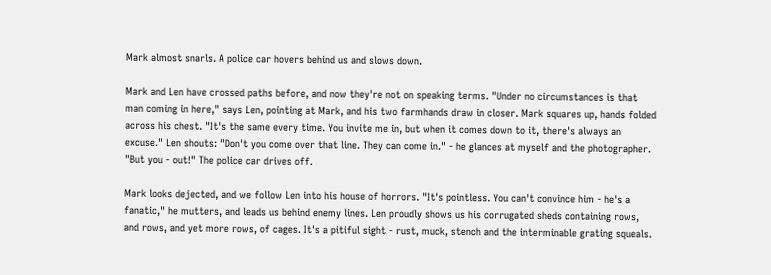Mark almost snarls. A police car hovers behind us and slows down.

Mark and Len have crossed paths before, and now they're not on speaking terms. "Under no circumstances is that man coming in here," says Len, pointing at Mark, and his two farmhands draw in closer. Mark squares up, hands folded across his chest. "It's the same every time. You invite me in, but when it comes down to it, there's always an excuse." Len shouts: "Don't you come over that line. They can come in." - he glances at myself and the photographer. "But you - out!" The police car drives off.

Mark looks dejected, and we follow Len into his house of horrors. "It's pointless. You can't convince him - he's a fanatic," he mutters, and leads us behind enemy lines. Len proudly shows us his corrugated sheds containing rows, and rows, and yet more rows, of cages. It's a pitiful sight - rust, muck, stench and the interminable grating squeals.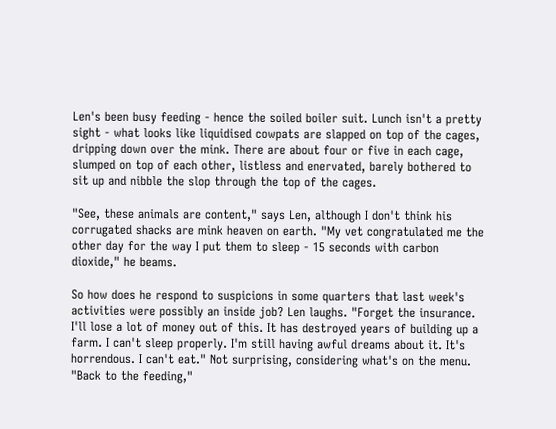Len's been busy feeding - hence the soiled boiler suit. Lunch isn't a pretty sight - what looks like liquidised cowpats are slapped on top of the cages, dripping down over the mink. There are about four or five in each cage, slumped on top of each other, listless and enervated, barely bothered to sit up and nibble the slop through the top of the cages.

"See, these animals are content," says Len, although I don't think his corrugated shacks are mink heaven on earth. "My vet congratulated me the other day for the way I put them to sleep - 15 seconds with carbon dioxide," he beams.

So how does he respond to suspicions in some quarters that last week's activities were possibly an inside job? Len laughs. "Forget the insurance. I'll lose a lot of money out of this. It has destroyed years of building up a farm. I can't sleep properly. I'm still having awful dreams about it. It's horrendous. I can't eat." Not surprising, considering what's on the menu. "Back to the feeding,"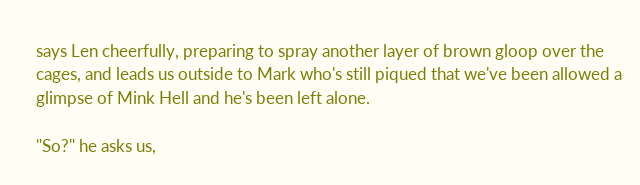says Len cheerfully, preparing to spray another layer of brown gloop over the cages, and leads us outside to Mark who's still piqued that we've been allowed a glimpse of Mink Hell and he's been left alone.

"So?" he asks us,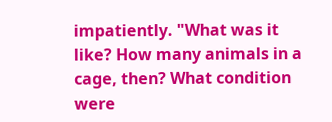impatiently. "What was it like? How many animals in a cage, then? What condition were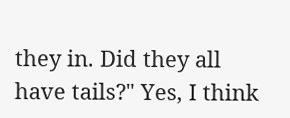they in. Did they all have tails?" Yes, I think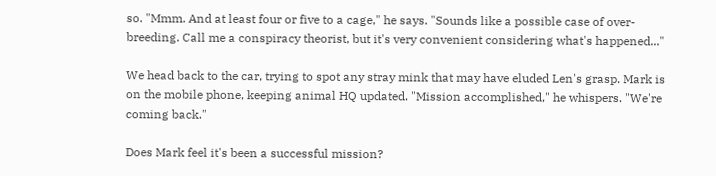so. "Mmm. And at least four or five to a cage," he says. "Sounds like a possible case of over-breeding. Call me a conspiracy theorist, but it's very convenient considering what's happened..."

We head back to the car, trying to spot any stray mink that may have eluded Len's grasp. Mark is on the mobile phone, keeping animal HQ updated. "Mission accomplished," he whispers. "We're coming back."

Does Mark feel it's been a successful mission?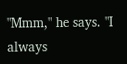"Mmm," he says. "I always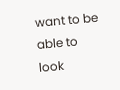want to be able to look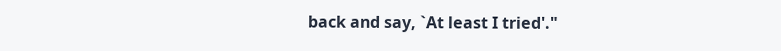back and say, `At least I tried'."